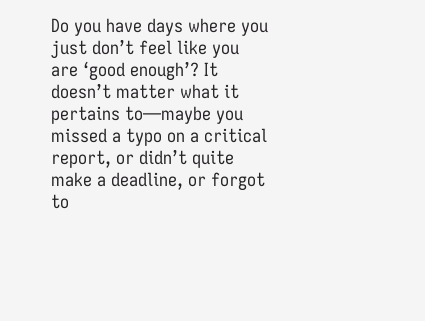Do you have days where you just don’t feel like you are ‘good enough’? It doesn’t matter what it pertains to—maybe you missed a typo on a critical report, or didn’t quite make a deadline, or forgot to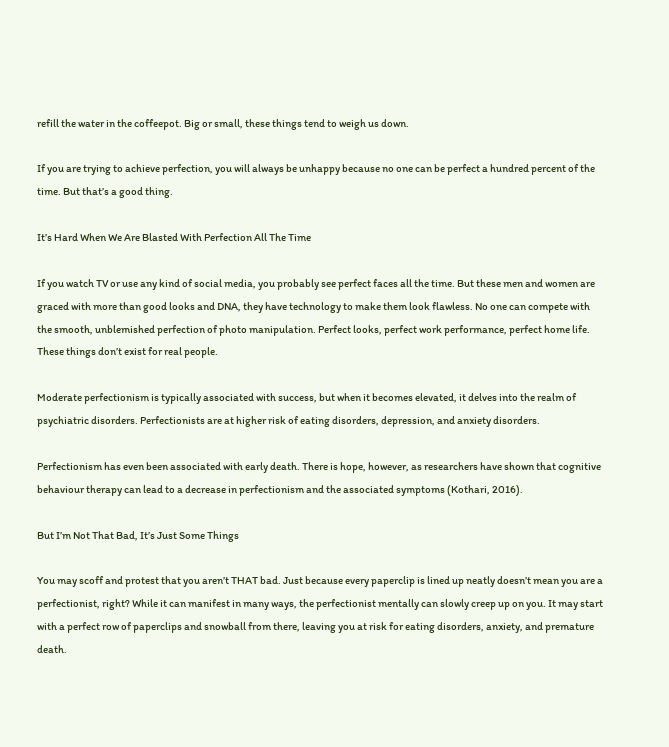refill the water in the coffeepot. Big or small, these things tend to weigh us down.

If you are trying to achieve perfection, you will always be unhappy because no one can be perfect a hundred percent of the time. But that’s a good thing.

It’s Hard When We Are Blasted With Perfection All The Time

If you watch TV or use any kind of social media, you probably see perfect faces all the time. But these men and women are graced with more than good looks and DNA, they have technology to make them look flawless. No one can compete with the smooth, unblemished perfection of photo manipulation. Perfect looks, perfect work performance, perfect home life. These things don’t exist for real people.

Moderate perfectionism is typically associated with success, but when it becomes elevated, it delves into the realm of psychiatric disorders. Perfectionists are at higher risk of eating disorders, depression, and anxiety disorders.

Perfectionism has even been associated with early death. There is hope, however, as researchers have shown that cognitive behaviour therapy can lead to a decrease in perfectionism and the associated symptoms (Kothari, 2016).

But I’m Not That Bad, It’s Just Some Things

You may scoff and protest that you aren’t THAT bad. Just because every paperclip is lined up neatly doesn’t mean you are a perfectionist, right? While it can manifest in many ways, the perfectionist mentally can slowly creep up on you. It may start with a perfect row of paperclips and snowball from there, leaving you at risk for eating disorders, anxiety, and premature death.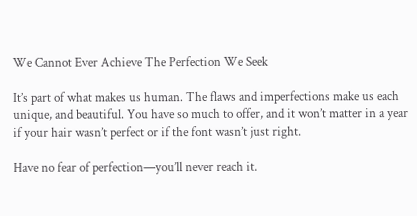We Cannot Ever Achieve The Perfection We Seek

It’s part of what makes us human. The flaws and imperfections make us each unique, and beautiful. You have so much to offer, and it won’t matter in a year if your hair wasn’t perfect or if the font wasn’t just right.

Have no fear of perfection—you’ll never reach it.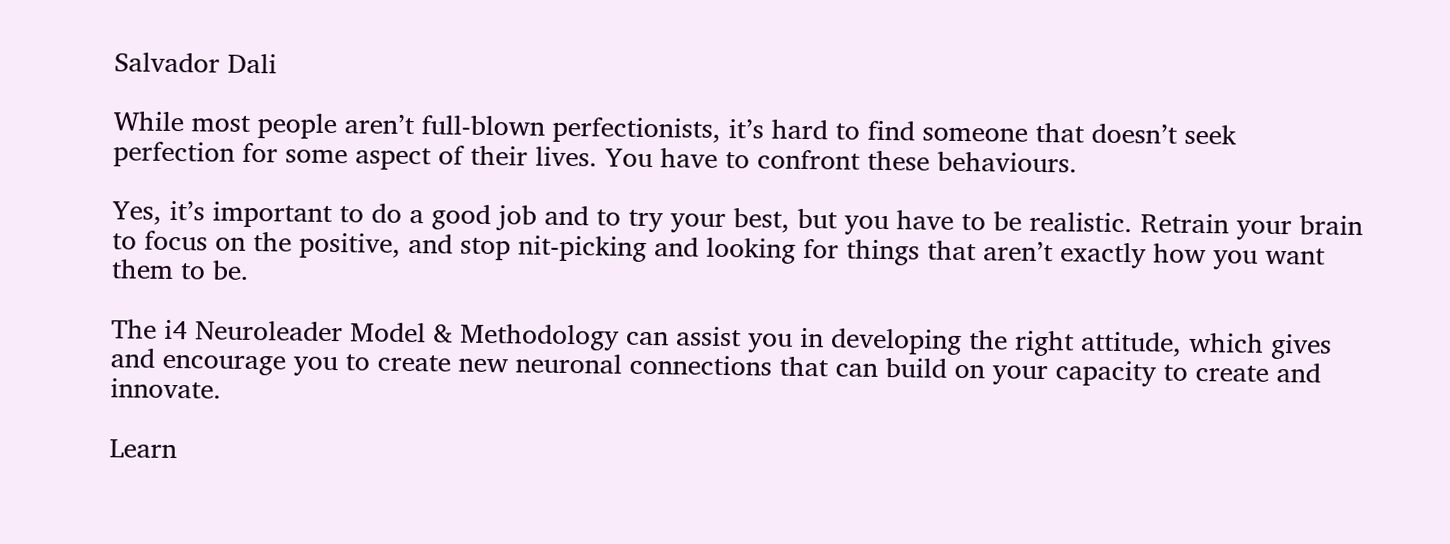Salvador Dali

While most people aren’t full-blown perfectionists, it’s hard to find someone that doesn’t seek perfection for some aspect of their lives. You have to confront these behaviours.

Yes, it’s important to do a good job and to try your best, but you have to be realistic. Retrain your brain to focus on the positive, and stop nit-picking and looking for things that aren’t exactly how you want them to be.

The i4 Neuroleader Model & Methodology can assist you in developing the right attitude, which gives and encourage you to create new neuronal connections that can build on your capacity to create and innovate.

Learn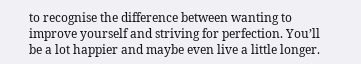to recognise the difference between wanting to improve yourself and striving for perfection. You’ll be a lot happier and maybe even live a little longer.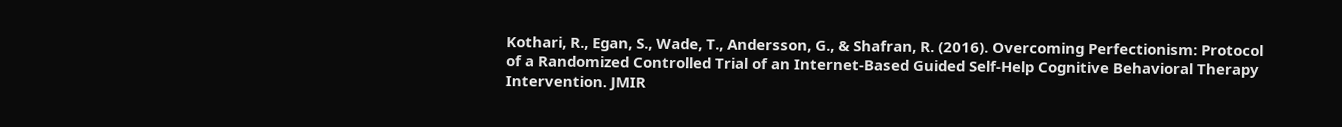Kothari, R., Egan, S., Wade, T., Andersson, G., & Shafran, R. (2016). Overcoming Perfectionism: Protocol of a Randomized Controlled Trial of an Internet-Based Guided Self-Help Cognitive Behavioral Therapy Intervention. JMIR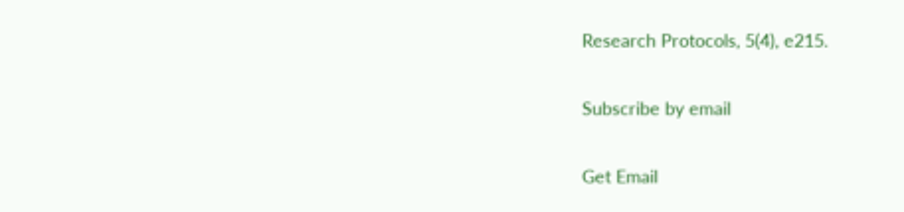Research Protocols, 5(4), e215.

Subscribe by email

Get Email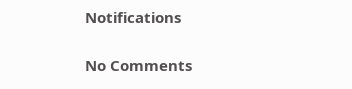Notifications

No Comments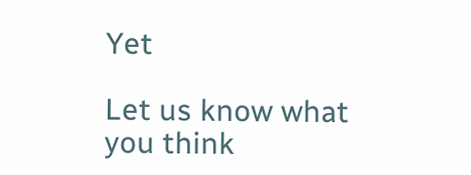Yet

Let us know what you think